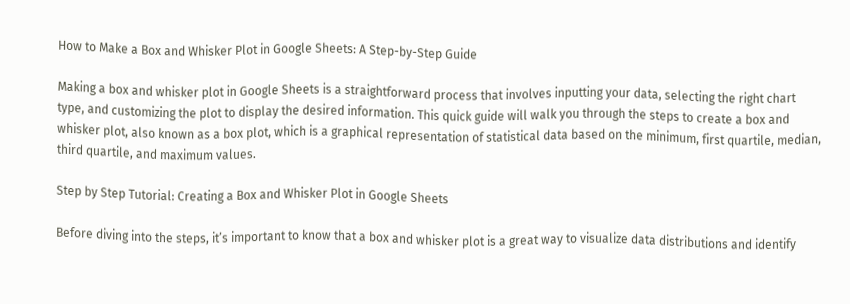How to Make a Box and Whisker Plot in Google Sheets: A Step-by-Step Guide

Making a box and whisker plot in Google Sheets is a straightforward process that involves inputting your data, selecting the right chart type, and customizing the plot to display the desired information. This quick guide will walk you through the steps to create a box and whisker plot, also known as a box plot, which is a graphical representation of statistical data based on the minimum, first quartile, median, third quartile, and maximum values.

Step by Step Tutorial: Creating a Box and Whisker Plot in Google Sheets

Before diving into the steps, it’s important to know that a box and whisker plot is a great way to visualize data distributions and identify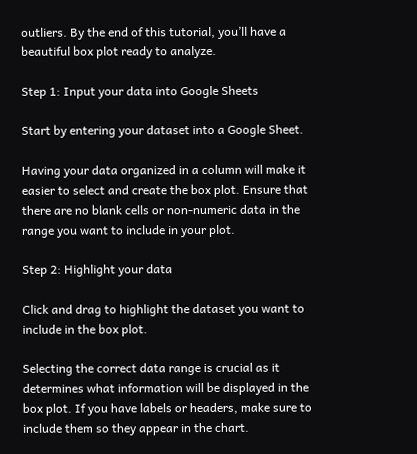outliers. By the end of this tutorial, you’ll have a beautiful box plot ready to analyze.

Step 1: Input your data into Google Sheets

Start by entering your dataset into a Google Sheet.

Having your data organized in a column will make it easier to select and create the box plot. Ensure that there are no blank cells or non-numeric data in the range you want to include in your plot.

Step 2: Highlight your data

Click and drag to highlight the dataset you want to include in the box plot.

Selecting the correct data range is crucial as it determines what information will be displayed in the box plot. If you have labels or headers, make sure to include them so they appear in the chart.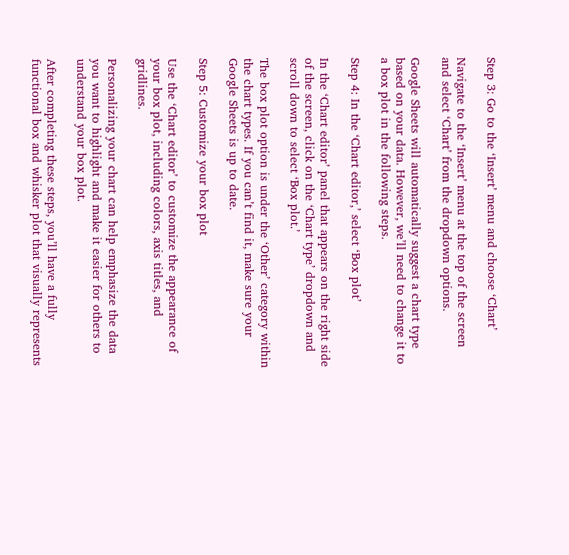Step 3: Go to the ‘Insert’ menu and choose ‘Chart’

Navigate to the ‘Insert’ menu at the top of the screen and select ‘Chart’ from the dropdown options.

Google Sheets will automatically suggest a chart type based on your data. However, we’ll need to change it to a box plot in the following steps.

Step 4: In the ‘Chart editor,’ select ‘Box plot’

In the ‘Chart editor’ panel that appears on the right side of the screen, click on the ‘Chart type’ dropdown and scroll down to select ‘Box plot.’

The box plot option is under the ‘Other’ category within the chart types. If you can’t find it, make sure your Google Sheets is up to date.

Step 5: Customize your box plot

Use the ‘Chart editor’ to customize the appearance of your box plot, including colors, axis titles, and gridlines.

Personalizing your chart can help emphasize the data you want to highlight and make it easier for others to understand your box plot.

After completing these steps, you’ll have a fully functional box and whisker plot that visually represents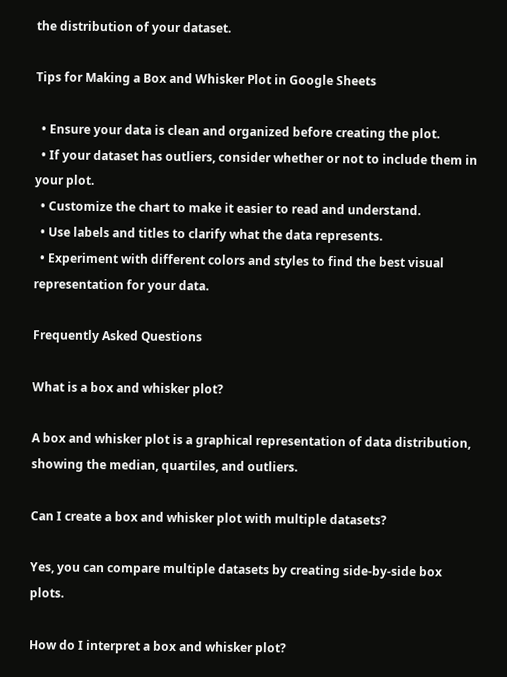the distribution of your dataset.

Tips for Making a Box and Whisker Plot in Google Sheets

  • Ensure your data is clean and organized before creating the plot.
  • If your dataset has outliers, consider whether or not to include them in your plot.
  • Customize the chart to make it easier to read and understand.
  • Use labels and titles to clarify what the data represents.
  • Experiment with different colors and styles to find the best visual representation for your data.

Frequently Asked Questions

What is a box and whisker plot?

A box and whisker plot is a graphical representation of data distribution, showing the median, quartiles, and outliers.

Can I create a box and whisker plot with multiple datasets?

Yes, you can compare multiple datasets by creating side-by-side box plots.

How do I interpret a box and whisker plot?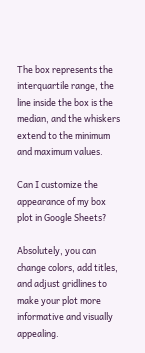The box represents the interquartile range, the line inside the box is the median, and the whiskers extend to the minimum and maximum values.

Can I customize the appearance of my box plot in Google Sheets?

Absolutely, you can change colors, add titles, and adjust gridlines to make your plot more informative and visually appealing.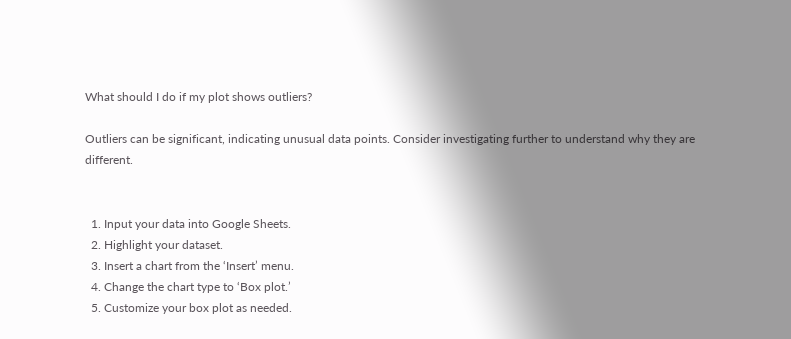What should I do if my plot shows outliers?

Outliers can be significant, indicating unusual data points. Consider investigating further to understand why they are different.


  1. Input your data into Google Sheets.
  2. Highlight your dataset.
  3. Insert a chart from the ‘Insert’ menu.
  4. Change the chart type to ‘Box plot.’
  5. Customize your box plot as needed.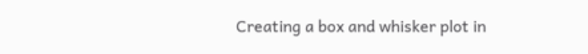Creating a box and whisker plot in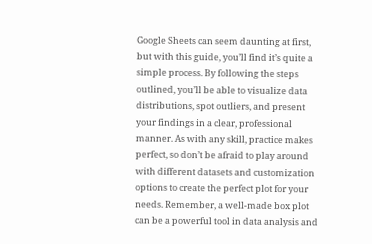Google Sheets can seem daunting at first, but with this guide, you’ll find it’s quite a simple process. By following the steps outlined, you’ll be able to visualize data distributions, spot outliers, and present your findings in a clear, professional manner. As with any skill, practice makes perfect, so don’t be afraid to play around with different datasets and customization options to create the perfect plot for your needs. Remember, a well-made box plot can be a powerful tool in data analysis and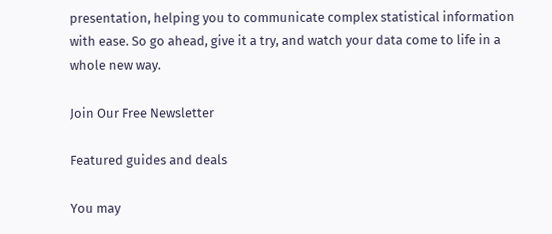presentation, helping you to communicate complex statistical information with ease. So go ahead, give it a try, and watch your data come to life in a whole new way.

Join Our Free Newsletter

Featured guides and deals

You may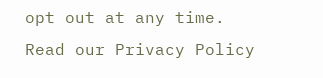opt out at any time. Read our Privacy Policy